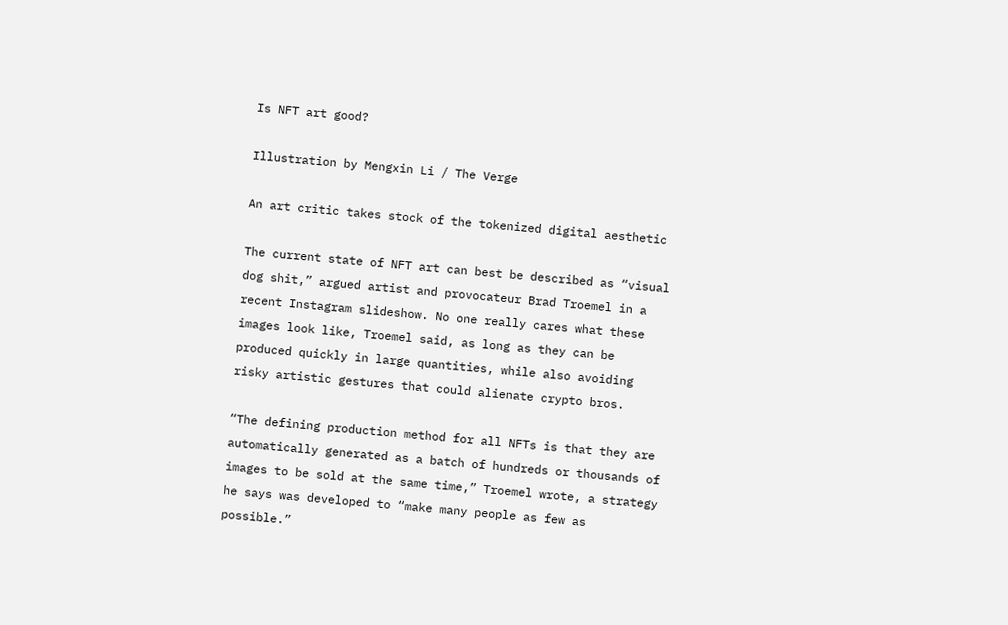Is NFT art good?

Illustration by Mengxin Li / The Verge

An art critic takes stock of the tokenized digital aesthetic

The current state of NFT art can best be described as “visual dog shit,” argued artist and provocateur Brad Troemel in a recent Instagram slideshow. No one really cares what these images look like, Troemel said, as long as they can be produced quickly in large quantities, while also avoiding risky artistic gestures that could alienate crypto bros.

“The defining production method for all NFTs is that they are automatically generated as a batch of hundreds or thousands of images to be sold at the same time,” Troemel wrote, a strategy he says was developed to “make many people as few as possible.”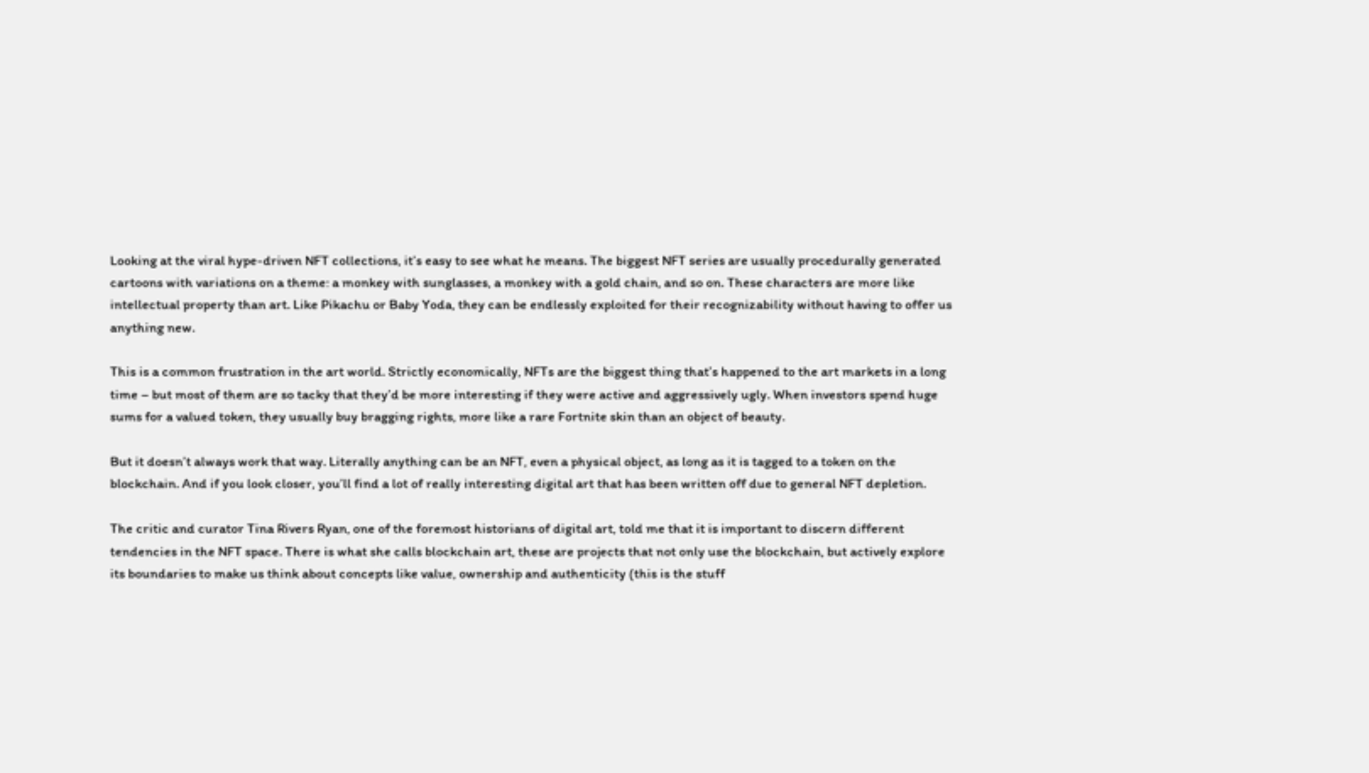Looking at the viral hype-driven NFT collections, it’s easy to see what he means. The biggest NFT series are usually procedurally generated cartoons with variations on a theme: a monkey with sunglasses, a monkey with a gold chain, and so on. These characters are more like intellectual property than art. Like Pikachu or Baby Yoda, they can be endlessly exploited for their recognizability without having to offer us anything new.

This is a common frustration in the art world. Strictly economically, NFTs are the biggest thing that’s happened to the art markets in a long time – but most of them are so tacky that they’d be more interesting if they were active and aggressively ugly. When investors spend huge sums for a valued token, they usually buy bragging rights, more like a rare Fortnite skin than an object of beauty.

But it doesn’t always work that way. Literally anything can be an NFT, even a physical object, as long as it is tagged to a token on the blockchain. And if you look closer, you’ll find a lot of really interesting digital art that has been written off due to general NFT depletion.

The critic and curator Tina Rivers Ryan, one of the foremost historians of digital art, told me that it is important to discern different tendencies in the NFT space. There is what she calls blockchain art, these are projects that not only use the blockchain, but actively explore its boundaries to make us think about concepts like value, ownership and authenticity (this is the stuff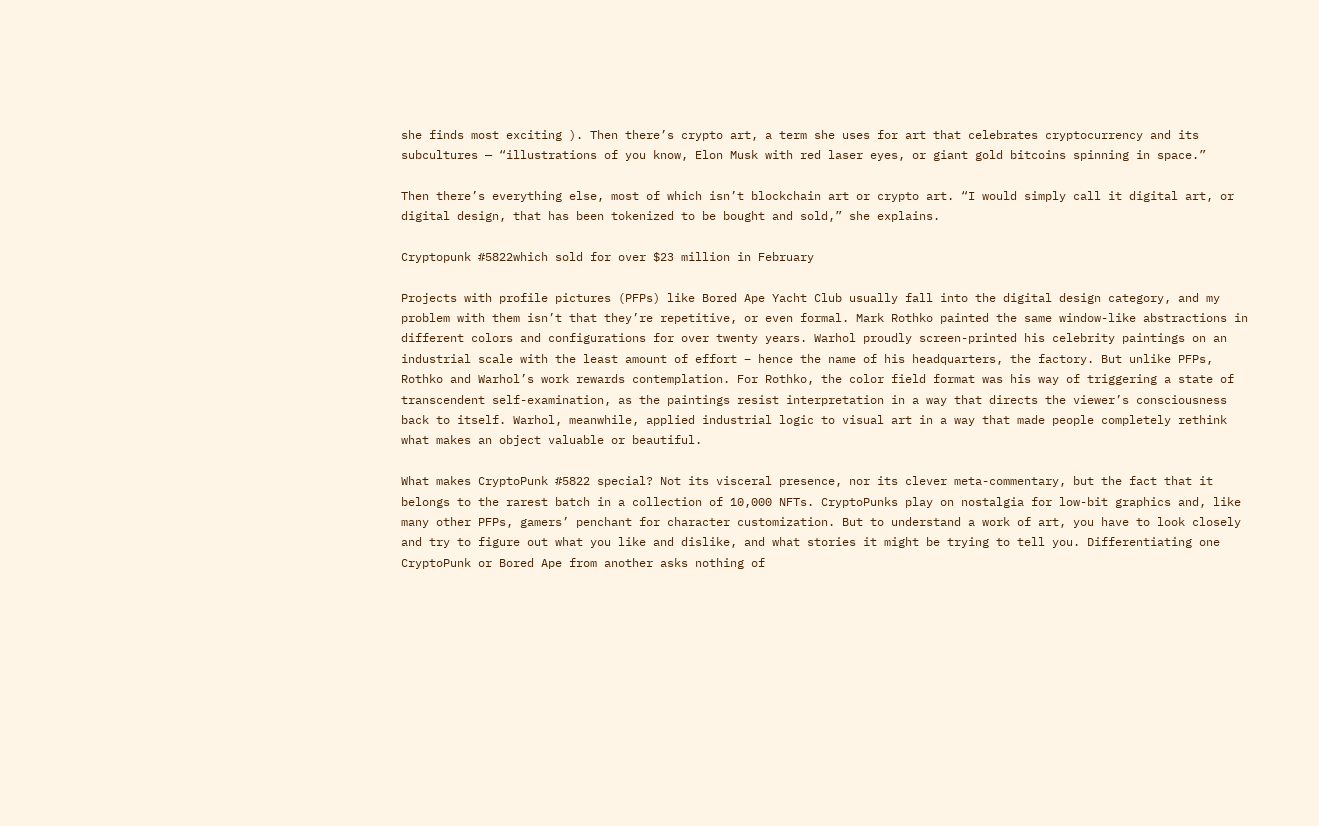she finds most exciting ). Then there’s crypto art, a term she uses for art that celebrates cryptocurrency and its subcultures — “illustrations of you know, Elon Musk with red laser eyes, or giant gold bitcoins spinning in space.”

Then there’s everything else, most of which isn’t blockchain art or crypto art. “I would simply call it digital art, or digital design, that has been tokenized to be bought and sold,” she explains.

Cryptopunk #5822which sold for over $23 million in February

Projects with profile pictures (PFPs) like Bored Ape Yacht Club usually fall into the digital design category, and my problem with them isn’t that they’re repetitive, or even formal. Mark Rothko painted the same window-like abstractions in different colors and configurations for over twenty years. Warhol proudly screen-printed his celebrity paintings on an industrial scale with the least amount of effort – hence the name of his headquarters, the factory. But unlike PFPs, Rothko and Warhol’s work rewards contemplation. For Rothko, the color field format was his way of triggering a state of transcendent self-examination, as the paintings resist interpretation in a way that directs the viewer’s consciousness back to itself. Warhol, meanwhile, applied industrial logic to visual art in a way that made people completely rethink what makes an object valuable or beautiful.

What makes CryptoPunk #5822 special? Not its visceral presence, nor its clever meta-commentary, but the fact that it belongs to the rarest batch in a collection of 10,000 NFTs. CryptoPunks play on nostalgia for low-bit graphics and, like many other PFPs, gamers’ penchant for character customization. But to understand a work of art, you have to look closely and try to figure out what you like and dislike, and what stories it might be trying to tell you. Differentiating one CryptoPunk or Bored Ape from another asks nothing of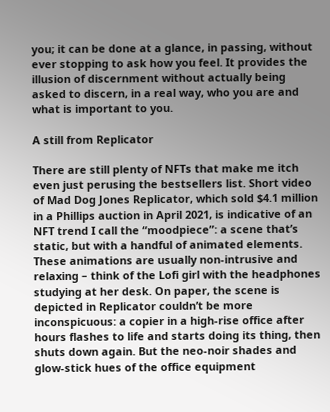you; it can be done at a glance, in passing, without ever stopping to ask how you feel. It provides the illusion of discernment without actually being asked to discern, in a real way, who you are and what is important to you.

A still from Replicator

There are still plenty of NFTs that make me itch even just perusing the bestsellers list. Short video of Mad Dog Jones Replicator, which sold $4.1 million in a Phillips auction in April 2021, is indicative of an NFT trend I call the “moodpiece”: a scene that’s static, but with a handful of animated elements. These animations are usually non-intrusive and relaxing – think of the Lofi girl with the headphones studying at her desk. On paper, the scene is depicted in Replicator couldn’t be more inconspicuous: a copier in a high-rise office after hours flashes to life and starts doing its thing, then shuts down again. But the neo-noir shades and glow-stick hues of the office equipment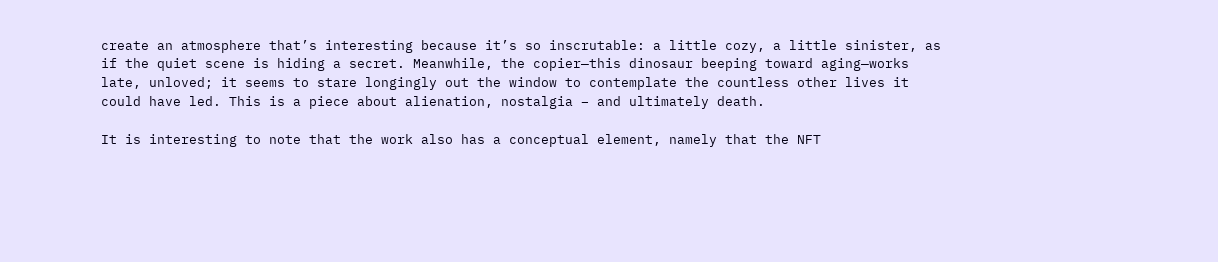create an atmosphere that’s interesting because it’s so inscrutable: a little cozy, a little sinister, as if the quiet scene is hiding a secret. Meanwhile, the copier—this dinosaur beeping toward aging—works late, unloved; it seems to stare longingly out the window to contemplate the countless other lives it could have led. This is a piece about alienation, nostalgia – and ultimately death.

It is interesting to note that the work also has a conceptual element, namely that the NFT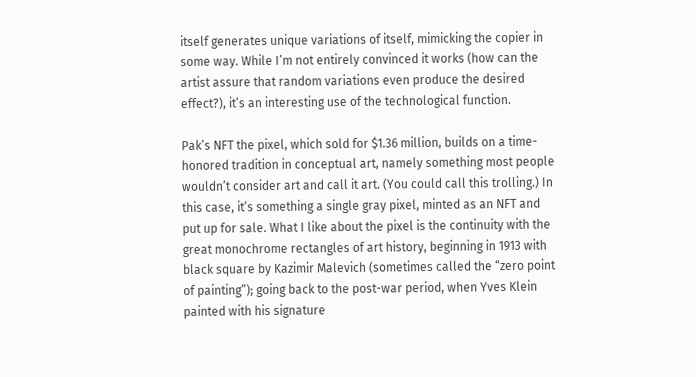itself generates unique variations of itself, mimicking the copier in some way. While I’m not entirely convinced it works (how can the artist assure that random variations even produce the desired effect?), it’s an interesting use of the technological function.

Pak’s NFT the pixel, which sold for $1.36 million, builds on a time-honored tradition in conceptual art, namely something most people wouldn’t consider art and call it art. (You could call this trolling.) In this case, it’s something a single gray pixel, minted as an NFT and put up for sale. What I like about the pixel is the continuity with the great monochrome rectangles of art history, beginning in 1913 with black square by Kazimir Malevich (sometimes called the “zero point of painting”); going back to the post-war period, when Yves Klein painted with his signature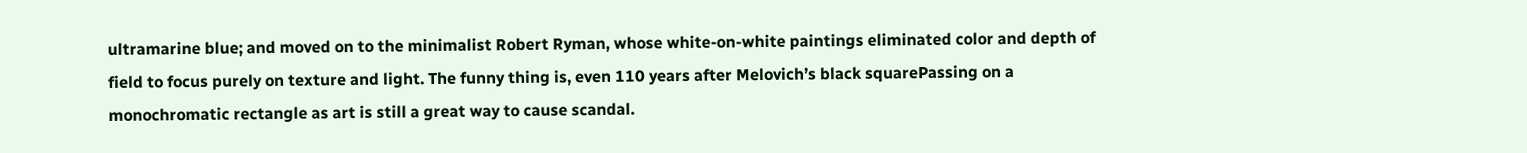ultramarine blue; and moved on to the minimalist Robert Ryman, whose white-on-white paintings eliminated color and depth of field to focus purely on texture and light. The funny thing is, even 110 years after Melovich’s black squarePassing on a monochromatic rectangle as art is still a great way to cause scandal.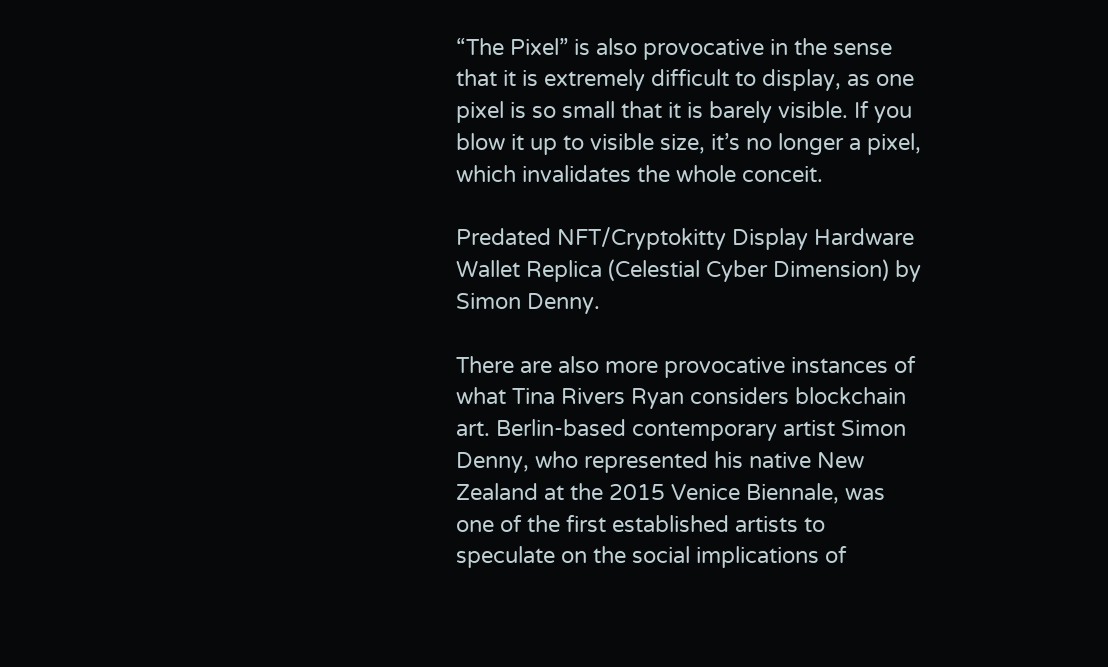“The Pixel” is also provocative in the sense that it is extremely difficult to display, as one pixel is so small that it is barely visible. If you blow it up to visible size, it’s no longer a pixel, which invalidates the whole conceit.

Predated NFT/Cryptokitty Display Hardware Wallet Replica (Celestial Cyber Dimension) by Simon Denny.

There are also more provocative instances of what Tina Rivers Ryan considers blockchain art. Berlin-based contemporary artist Simon Denny, who represented his native New Zealand at the 2015 Venice Biennale, was one of the first established artists to speculate on the social implications of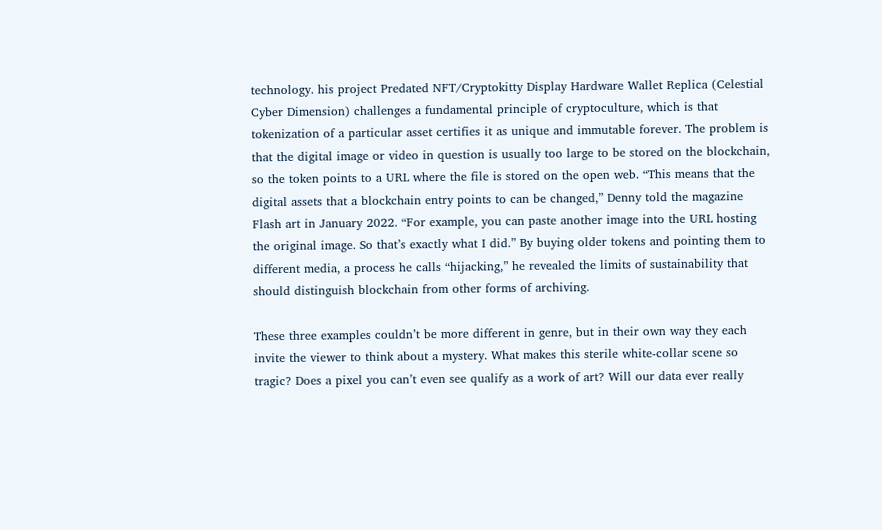technology. his project Predated NFT/Cryptokitty Display Hardware Wallet Replica (Celestial Cyber Dimension) challenges a fundamental principle of cryptoculture, which is that tokenization of a particular asset certifies it as unique and immutable forever. The problem is that the digital image or video in question is usually too large to be stored on the blockchain, so the token points to a URL where the file is stored on the open web. “This means that the digital assets that a blockchain entry points to can be changed,” Denny told the magazine Flash art in January 2022. “For example, you can paste another image into the URL hosting the original image. So that’s exactly what I did.” By buying older tokens and pointing them to different media, a process he calls “hijacking,” he revealed the limits of sustainability that should distinguish blockchain from other forms of archiving.

These three examples couldn’t be more different in genre, but in their own way they each invite the viewer to think about a mystery. What makes this sterile white-collar scene so tragic? Does a pixel you can’t even see qualify as a work of art? Will our data ever really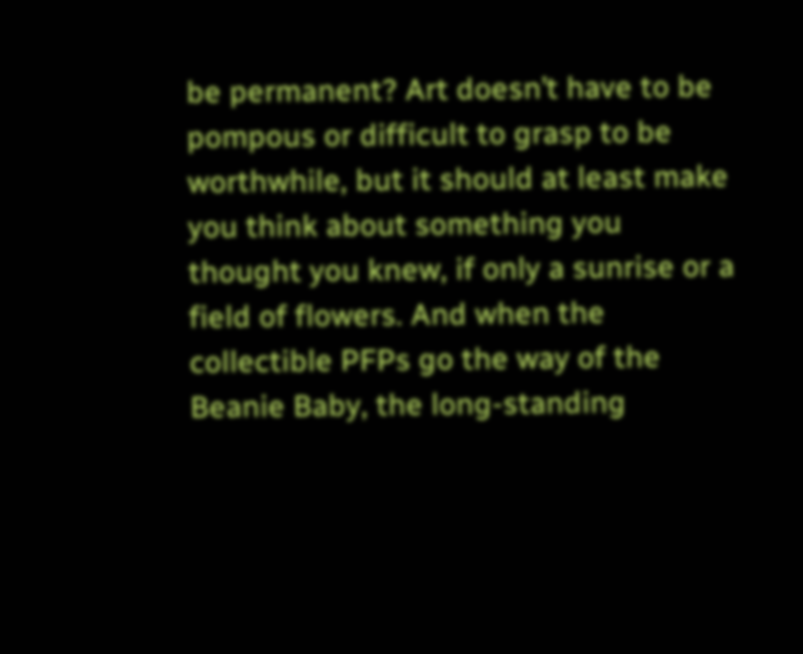be permanent? Art doesn’t have to be pompous or difficult to grasp to be worthwhile, but it should at least make you think about something you thought you knew, if only a sunrise or a field of flowers. And when the collectible PFPs go the way of the Beanie Baby, the long-standing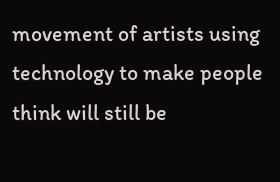movement of artists using technology to make people think will still be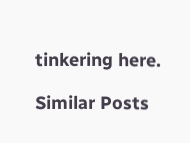tinkering here.

Similar Posts